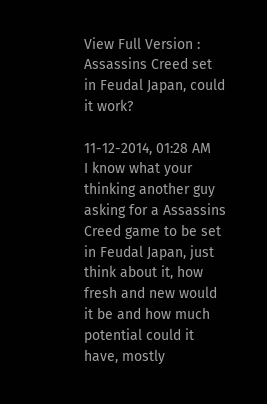View Full Version : Assassins Creed set in Feudal Japan, could it work?

11-12-2014, 01:28 AM
I know what your thinking another guy asking for a Assassins Creed game to be set in Feudal Japan, just think about it, how fresh and new would it be and how much potential could it have, mostly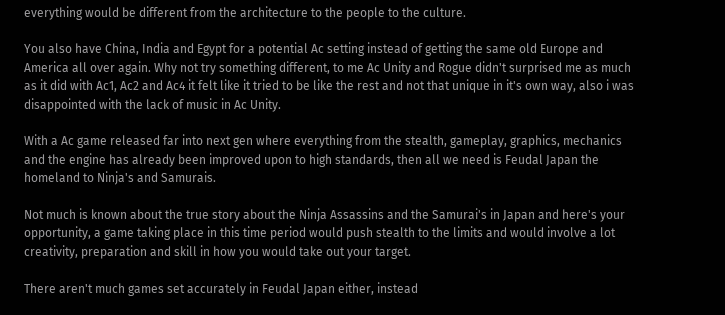everything would be different from the architecture to the people to the culture.

You also have China, India and Egypt for a potential Ac setting instead of getting the same old Europe and America all over again. Why not try something different, to me Ac Unity and Rogue didn't surprised me as much as it did with Ac1, Ac2 and Ac4 it felt like it tried to be like the rest and not that unique in it's own way, also i was disappointed with the lack of music in Ac Unity.

With a Ac game released far into next gen where everything from the stealth, gameplay, graphics, mechanics and the engine has already been improved upon to high standards, then all we need is Feudal Japan the homeland to Ninja's and Samurais.

Not much is known about the true story about the Ninja Assassins and the Samurai's in Japan and here's your opportunity, a game taking place in this time period would push stealth to the limits and would involve a lot creativity, preparation and skill in how you would take out your target.

There aren't much games set accurately in Feudal Japan either, instead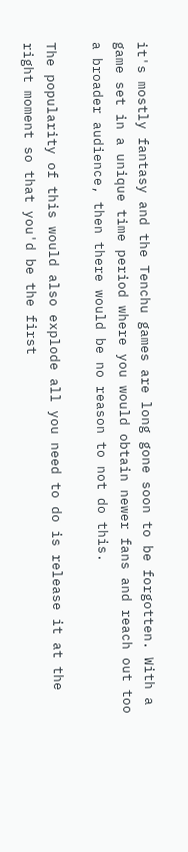it's mostly fantasy and the Tenchu games are long gone soon to be forgotten. With a game set in a unique time period where you would obtain newer fans and reach out too a broader audience, then there would be no reason to not do this.

The popularity of this would also explode all you need to do is release it at the right moment so that you'd be the first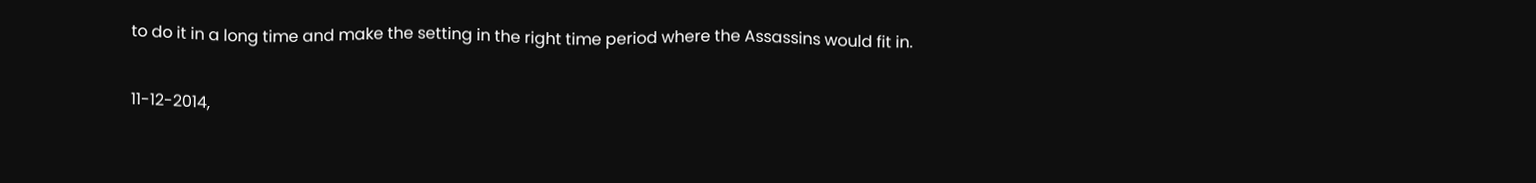to do it in a long time and make the setting in the right time period where the Assassins would fit in.

11-12-2014,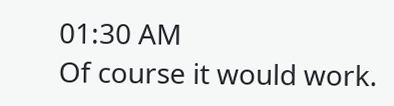01:30 AM
Of course it would work.